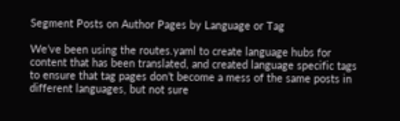Segment Posts on Author Pages by Language or Tag

We’ve been using the routes.yaml to create language hubs for content that has been translated, and created language specific tags to ensure that tag pages don’t become a mess of the same posts in different languages, but not sure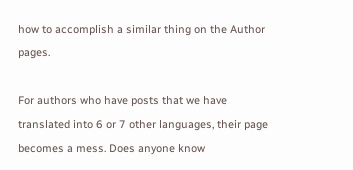how to accomplish a similar thing on the Author pages.

For authors who have posts that we have translated into 6 or 7 other languages, their page becomes a mess. Does anyone know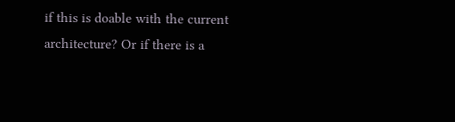if this is doable with the current architecture? Or if there is a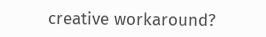creative workaround?